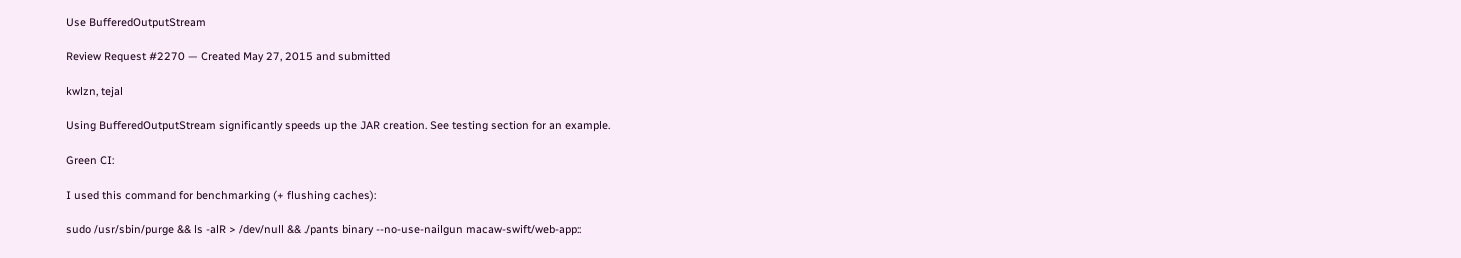Use BufferedOutputStream

Review Request #2270 — Created May 27, 2015 and submitted

kwlzn, tejal

Using BufferedOutputStream significantly speeds up the JAR creation. See testing section for an example.

Green CI:

I used this command for benchmarking (+ flushing caches):

sudo /usr/sbin/purge && ls -alR > /dev/null && ./pants binary --no-use-nailgun macaw-swift/web-app::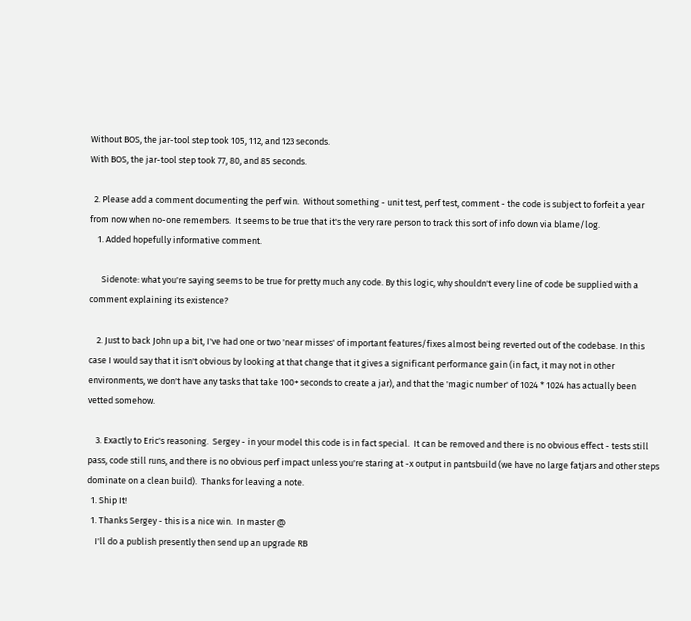Without BOS, the jar-tool step took 105, 112, and 123 seconds.
With BOS, the jar-tool step took 77, 80, and 85 seconds.

  2. Please add a comment documenting the perf win.  Without something - unit test, perf test, comment - the code is subject to forfeit a year from now when no-one remembers.  It seems to be true that it's the very rare person to track this sort of info down via blame/log.
    1. Added hopefully informative comment.

      Sidenote: what you're saying seems to be true for pretty much any code. By this logic, why shouldn't every line of code be supplied with a comment explaining its existence?

    2. Just to back John up a bit, I've had one or two 'near misses' of important features/fixes almost being reverted out of the codebase. In this case I would say that it isn't obvious by looking at that change that it gives a significant performance gain (in fact, it may not in other environments, we don't have any tasks that take 100+ seconds to create a jar), and that the 'magic number' of 1024 * 1024 has actually been vetted somehow.

    3. Exactly to Eric's reasoning.  Sergey - in your model this code is in fact special.  It can be removed and there is no obvious effect - tests still pass, code still runs, and there is no obvious perf impact unless you're staring at -x output in pantsbuild (we have no large fatjars and other steps dominate on a clean build).  Thanks for leaving a note.
  1. Ship It!
  1. Thanks Sergey - this is a nice win.  In master @
    I'll do a publish presently then send up an upgrade RB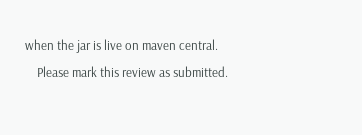when the jar is live on maven central.
    Please mark this review as submitted.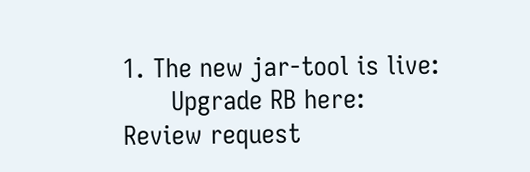1. The new jar-tool is live:
      Upgrade RB here:
Review request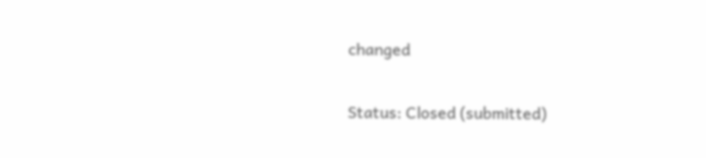changed

Status: Closed (submitted)